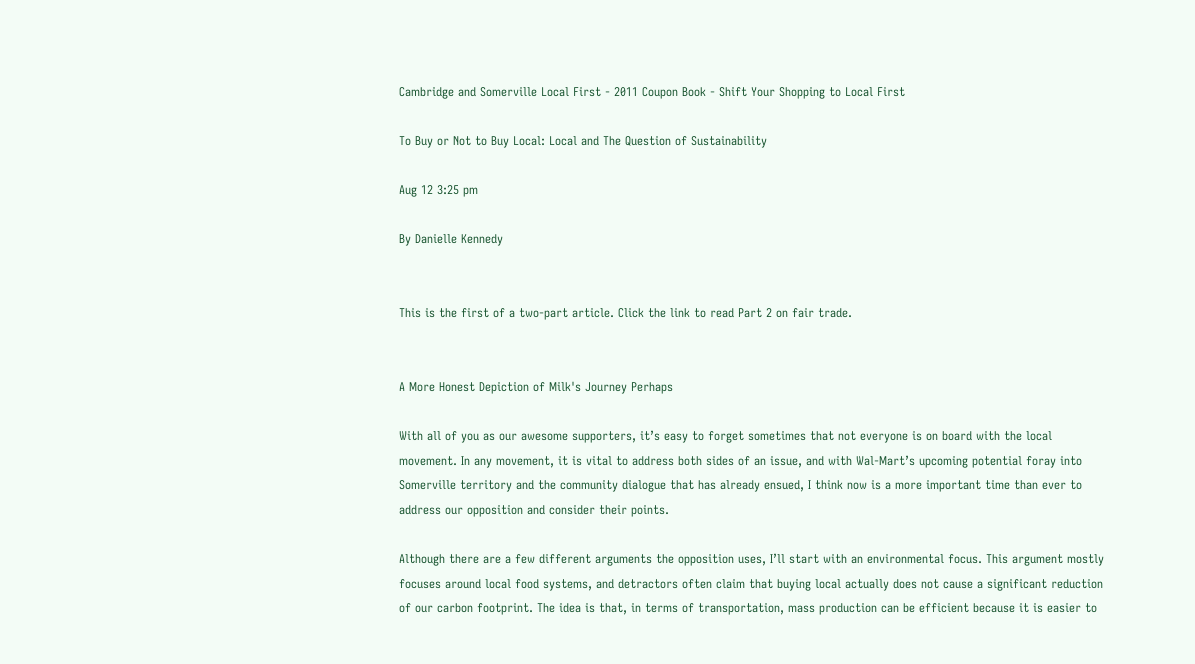Cambridge and Somerville Local First - 2011 Coupon Book - Shift Your Shopping to Local First

To Buy or Not to Buy Local: Local and The Question of Sustainability

Aug 12 3:25 pm

By Danielle Kennedy


This is the first of a two-part article. Click the link to read Part 2 on fair trade.


A More Honest Depiction of Milk's Journey Perhaps

With all of you as our awesome supporters, it’s easy to forget sometimes that not everyone is on board with the local movement. In any movement, it is vital to address both sides of an issue, and with Wal-Mart’s upcoming potential foray into Somerville territory and the community dialogue that has already ensued, I think now is a more important time than ever to address our opposition and consider their points.

Although there are a few different arguments the opposition uses, I’ll start with an environmental focus. This argument mostly focuses around local food systems, and detractors often claim that buying local actually does not cause a significant reduction of our carbon footprint. The idea is that, in terms of transportation, mass production can be efficient because it is easier to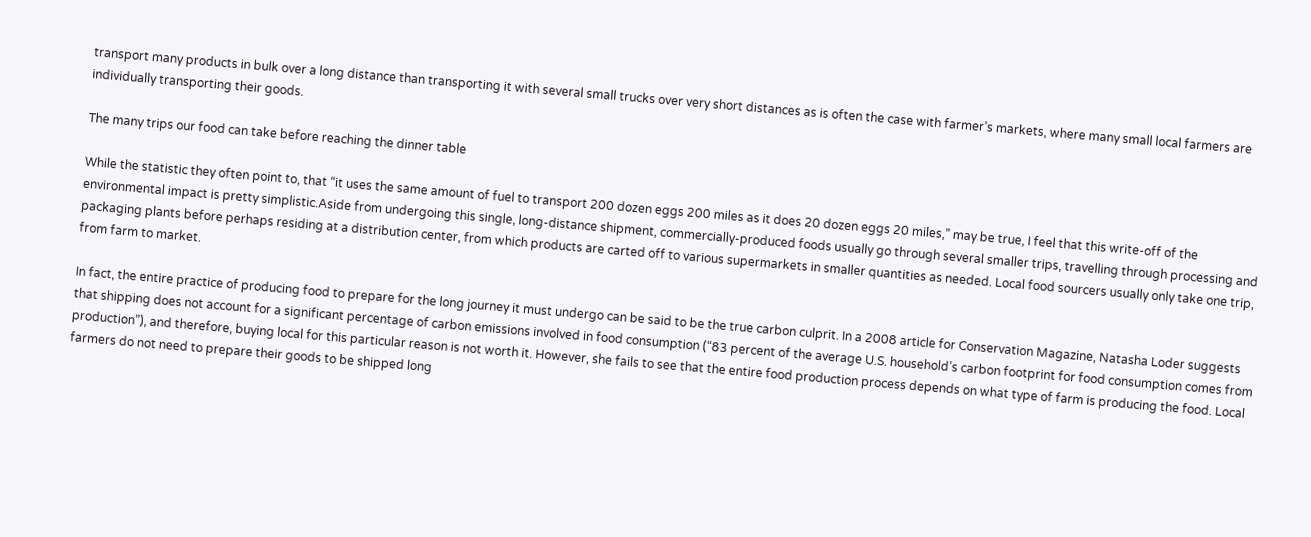transport many products in bulk over a long distance than transporting it with several small trucks over very short distances as is often the case with farmer’s markets, where many small local farmers are individually transporting their goods.

The many trips our food can take before reaching the dinner table

While the statistic they often point to, that “it uses the same amount of fuel to transport 200 dozen eggs 200 miles as it does 20 dozen eggs 20 miles,” may be true, I feel that this write-off of the environmental impact is pretty simplistic.Aside from undergoing this single, long-distance shipment, commercially-produced foods usually go through several smaller trips, travelling through processing and packaging plants before perhaps residing at a distribution center, from which products are carted off to various supermarkets in smaller quantities as needed. Local food sourcers usually only take one trip, from farm to market.

In fact, the entire practice of producing food to prepare for the long journey it must undergo can be said to be the true carbon culprit. In a 2008 article for Conservation Magazine, Natasha Loder suggests that shipping does not account for a significant percentage of carbon emissions involved in food consumption (“83 percent of the average U.S. household’s carbon footprint for food consumption comes from production”), and therefore, buying local for this particular reason is not worth it. However, she fails to see that the entire food production process depends on what type of farm is producing the food. Local farmers do not need to prepare their goods to be shipped long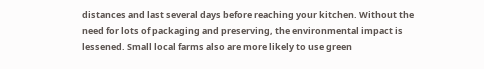distances and last several days before reaching your kitchen. Without the need for lots of packaging and preserving, the environmental impact is lessened. Small local farms also are more likely to use green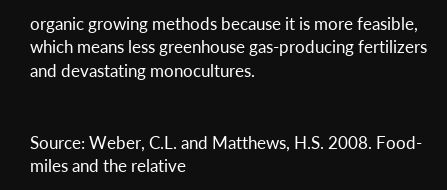organic growing methods because it is more feasible, which means less greenhouse gas-producing fertilizers and devastating monocultures.


Source: Weber, C.L. and Matthews, H.S. 2008. Food-miles and the relative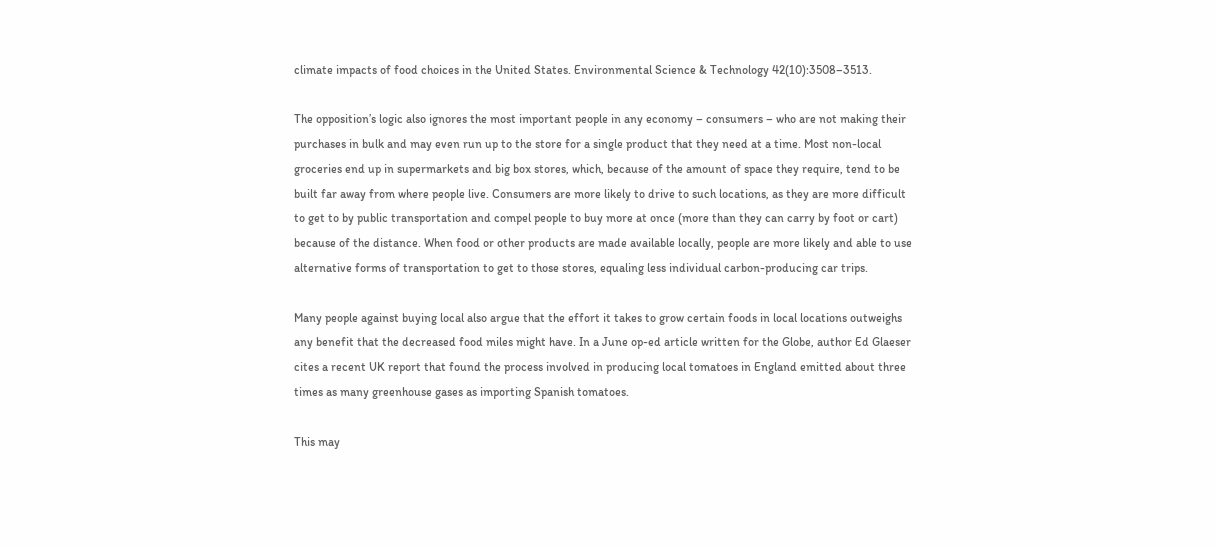climate impacts of food choices in the United States. Environmental Science & Technology 42(10):3508–3513.

The opposition’s logic also ignores the most important people in any economy – consumers – who are not making their purchases in bulk and may even run up to the store for a single product that they need at a time. Most non-local groceries end up in supermarkets and big box stores, which, because of the amount of space they require, tend to be built far away from where people live. Consumers are more likely to drive to such locations, as they are more difficult to get to by public transportation and compel people to buy more at once (more than they can carry by foot or cart) because of the distance. When food or other products are made available locally, people are more likely and able to use alternative forms of transportation to get to those stores, equaling less individual carbon-producing car trips.

Many people against buying local also argue that the effort it takes to grow certain foods in local locations outweighs any benefit that the decreased food miles might have. In a June op-ed article written for the Globe, author Ed Glaeser cites a recent UK report that found the process involved in producing local tomatoes in England emitted about three times as many greenhouse gases as importing Spanish tomatoes.

This may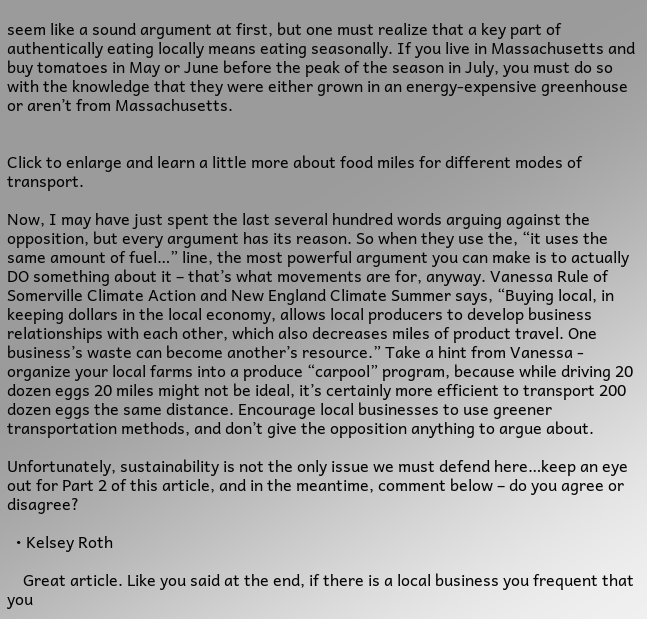seem like a sound argument at first, but one must realize that a key part of authentically eating locally means eating seasonally. If you live in Massachusetts and buy tomatoes in May or June before the peak of the season in July, you must do so with the knowledge that they were either grown in an energy-expensive greenhouse or aren’t from Massachusetts.


Click to enlarge and learn a little more about food miles for different modes of transport.

Now, I may have just spent the last several hundred words arguing against the opposition, but every argument has its reason. So when they use the, “it uses the same amount of fuel…” line, the most powerful argument you can make is to actually DO something about it – that’s what movements are for, anyway. Vanessa Rule of Somerville Climate Action and New England Climate Summer says, “Buying local, in keeping dollars in the local economy, allows local producers to develop business relationships with each other, which also decreases miles of product travel. One business’s waste can become another’s resource.” Take a hint from Vanessa - organize your local farms into a produce “carpool” program, because while driving 20 dozen eggs 20 miles might not be ideal, it’s certainly more efficient to transport 200 dozen eggs the same distance. Encourage local businesses to use greener transportation methods, and don’t give the opposition anything to argue about.

Unfortunately, sustainability is not the only issue we must defend here…keep an eye out for Part 2 of this article, and in the meantime, comment below – do you agree or disagree?

  • Kelsey Roth

    Great article. Like you said at the end, if there is a local business you frequent that you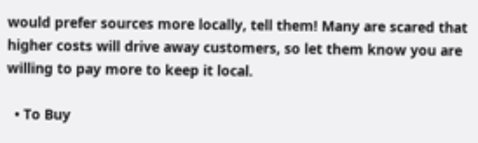would prefer sources more locally, tell them! Many are scared that higher costs will drive away customers, so let them know you are willing to pay more to keep it local.

  • To Buy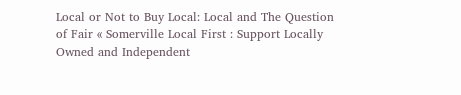Local or Not to Buy Local: Local and The Question of Fair « Somerville Local First : Support Locally Owned and Independent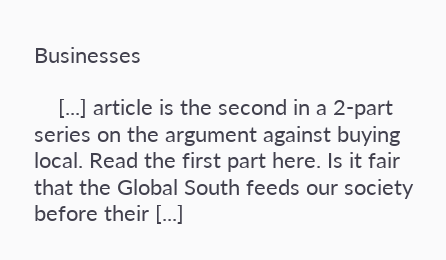Businesses

    [...] article is the second in a 2-part series on the argument against buying local. Read the first part here. Is it fair that the Global South feeds our society before their [...]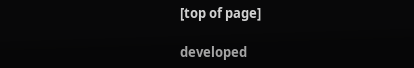[top of page]

developed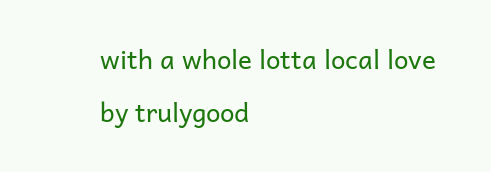with a whole lotta local love by trulygood